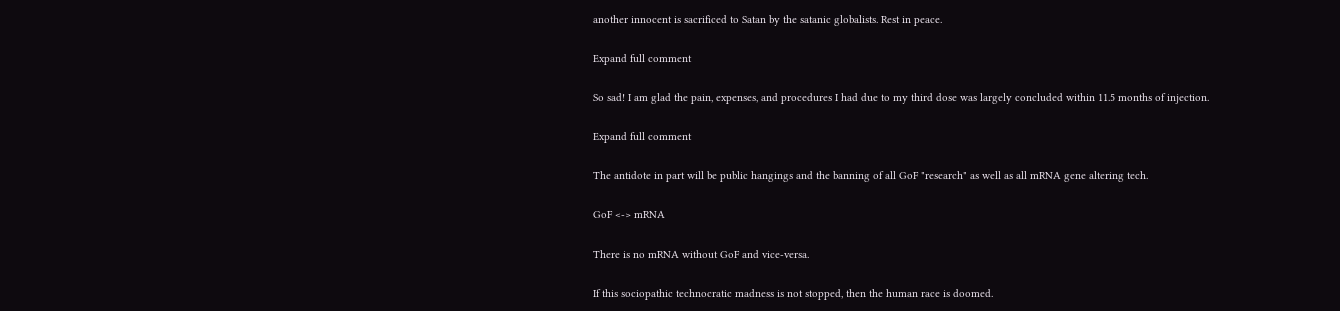another innocent is sacrificed to Satan by the satanic globalists. Rest in peace.

Expand full comment

So sad! I am glad the pain, expenses, and procedures I had due to my third dose was largely concluded within 11.5 months of injection.

Expand full comment

The antidote in part will be public hangings and the banning of all GoF "research" as well as all mRNA gene altering tech.

GoF <-> mRNA

There is no mRNA without GoF and vice-versa.

If this sociopathic technocratic madness is not stopped, then the human race is doomed.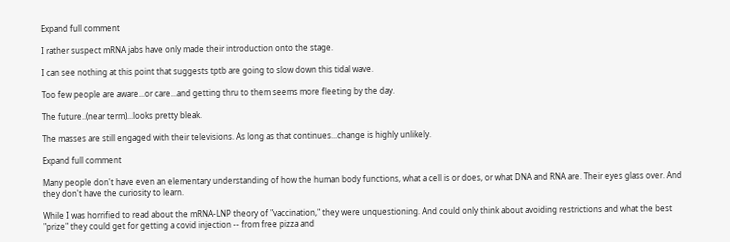Expand full comment

I rather suspect mRNA jabs have only made their introduction onto the stage.

I can see nothing at this point that suggests tptb are going to slow down this tidal wave.

Too few people are aware...or care...and getting thru to them seems more fleeting by the day.

The future..(near term)...looks pretty bleak.

The masses are still engaged with their televisions. As long as that continues...change is highly unlikely.

Expand full comment

Many people don't have even an elementary understanding of how the human body functions, what a cell is or does, or what DNA and RNA are. Their eyes glass over. And they don't have the curiosity to learn.

While I was horrified to read about the mRNA-LNP theory of "vaccination," they were unquestioning. And could only think about avoiding restrictions and what the best "prize" they could get for getting a covid injection -- from free pizza and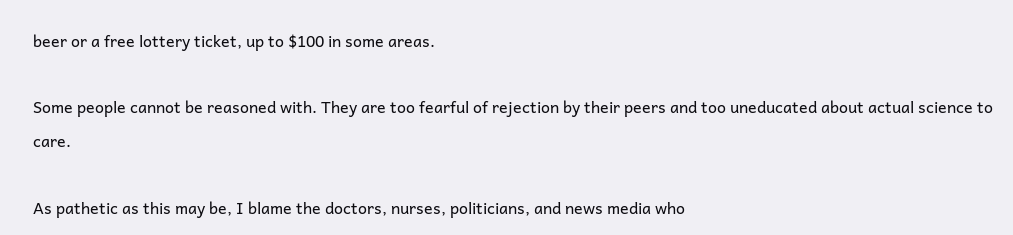beer or a free lottery ticket, up to $100 in some areas.

Some people cannot be reasoned with. They are too fearful of rejection by their peers and too uneducated about actual science to care.

As pathetic as this may be, I blame the doctors, nurses, politicians, and news media who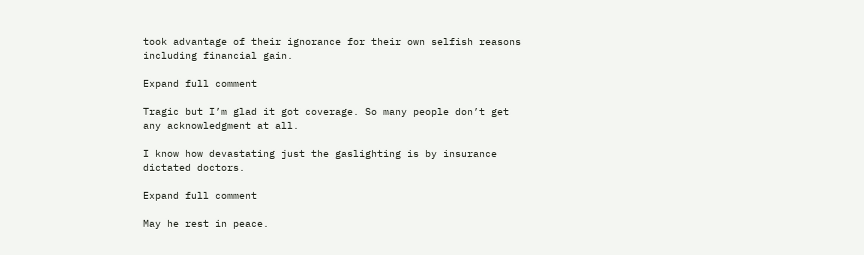took advantage of their ignorance for their own selfish reasons including financial gain.

Expand full comment

Tragic but I’m glad it got coverage. So many people don’t get any acknowledgment at all.

I know how devastating just the gaslighting is by insurance dictated doctors.

Expand full comment

May he rest in peace.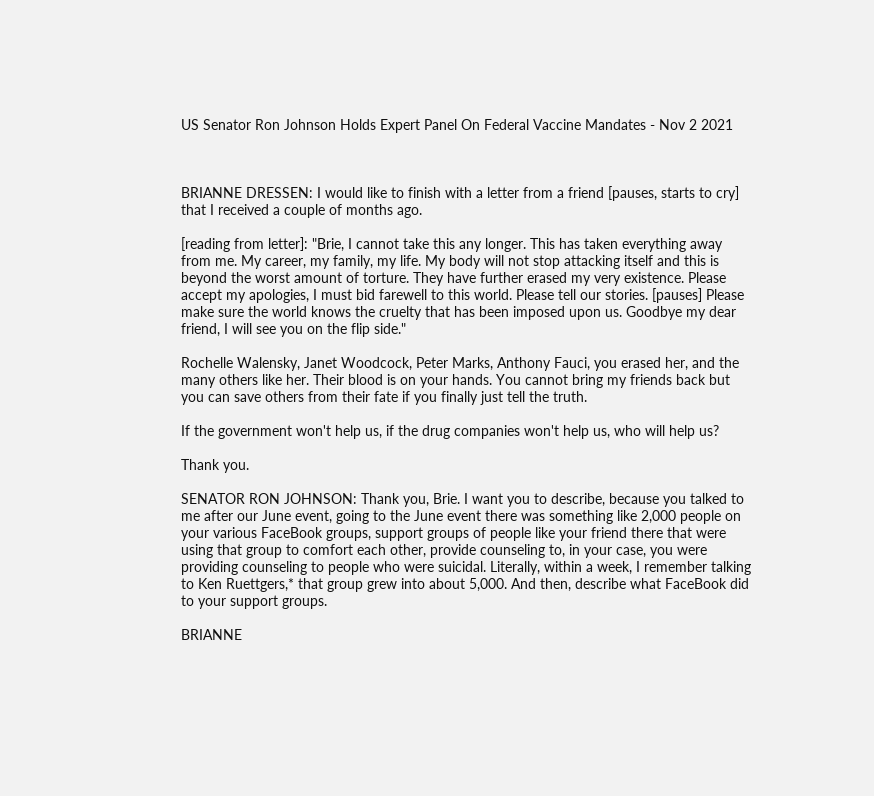US Senator Ron Johnson Holds Expert Panel On Federal Vaccine Mandates - Nov 2 2021



BRIANNE DRESSEN: I would like to finish with a letter from a friend [pauses, starts to cry] that I received a couple of months ago.

[reading from letter]: "Brie, I cannot take this any longer. This has taken everything away from me. My career, my family, my life. My body will not stop attacking itself and this is beyond the worst amount of torture. They have further erased my very existence. Please accept my apologies, I must bid farewell to this world. Please tell our stories. [pauses] Please make sure the world knows the cruelty that has been imposed upon us. Goodbye my dear friend, I will see you on the flip side."

Rochelle Walensky, Janet Woodcock, Peter Marks, Anthony Fauci, you erased her, and the many others like her. Their blood is on your hands. You cannot bring my friends back but you can save others from their fate if you finally just tell the truth.

If the government won't help us, if the drug companies won't help us, who will help us?

Thank you.

SENATOR RON JOHNSON: Thank you, Brie. I want you to describe, because you talked to me after our June event, going to the June event there was something like 2,000 people on your various FaceBook groups, support groups of people like your friend there that were using that group to comfort each other, provide counseling to, in your case, you were providing counseling to people who were suicidal. Literally, within a week, I remember talking to Ken Ruettgers,* that group grew into about 5,000. And then, describe what FaceBook did to your support groups.

BRIANNE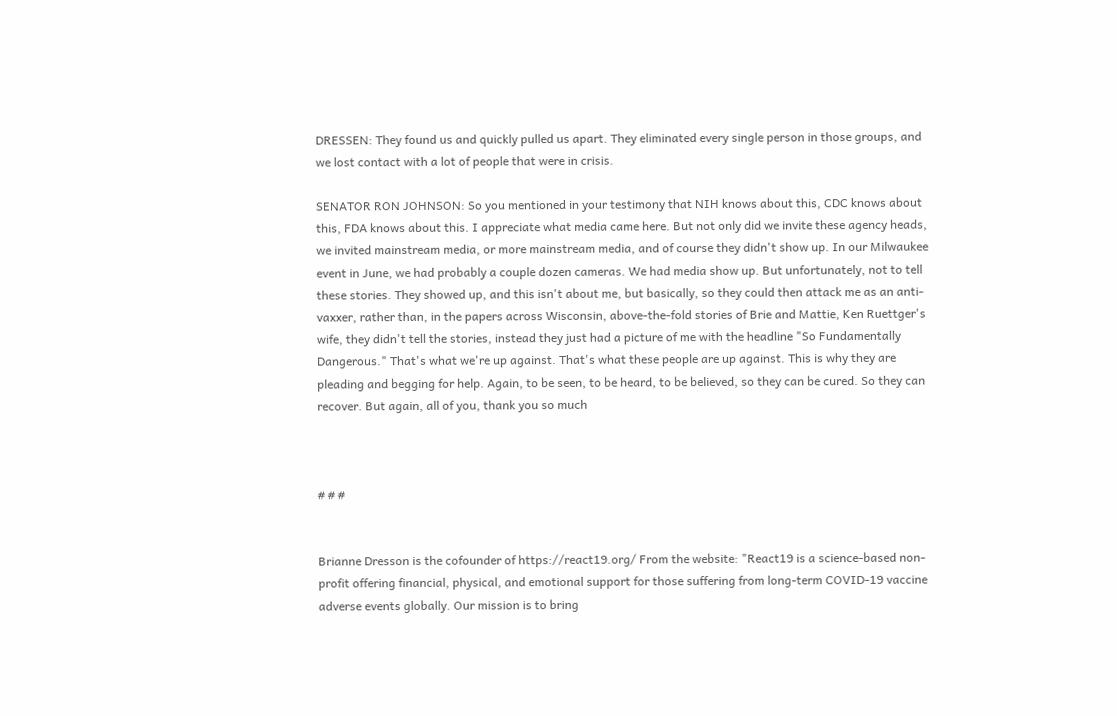DRESSEN: They found us and quickly pulled us apart. They eliminated every single person in those groups, and we lost contact with a lot of people that were in crisis.

SENATOR RON JOHNSON: So you mentioned in your testimony that NIH knows about this, CDC knows about this, FDA knows about this. I appreciate what media came here. But not only did we invite these agency heads, we invited mainstream media, or more mainstream media, and of course they didn't show up. In our Milwaukee event in June, we had probably a couple dozen cameras. We had media show up. But unfortunately, not to tell these stories. They showed up, and this isn't about me, but basically, so they could then attack me as an anti-vaxxer, rather than, in the papers across Wisconsin, above-the-fold stories of Brie and Mattie, Ken Ruettger's wife, they didn't tell the stories, instead they just had a picture of me with the headline "So Fundamentally Dangerous." That's what we're up against. That's what these people are up against. This is why they are pleading and begging for help. Again, to be seen, to be heard, to be believed, so they can be cured. So they can recover. But again, all of you, thank you so much



# # #


Brianne Dresson is the cofounder of https://react19.org/ From the website: "React19 is a science-based non-profit offering financial, physical, and emotional support for those suffering from long-term COVID-19 vaccine adverse events globally. Our mission is to bring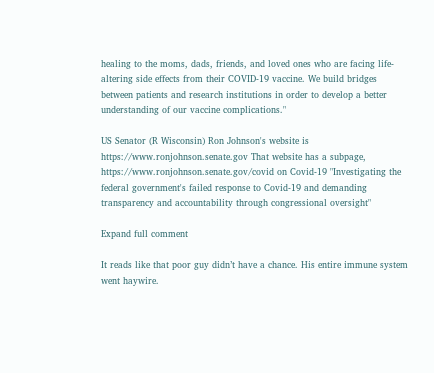healing to the moms, dads, friends, and loved ones who are facing life-altering side effects from their COVID-19 vaccine. We build bridges between patients and research institutions in order to develop a better understanding of our vaccine complications."

US Senator (R Wisconsin) Ron Johnson's website is https://www.ronjohnson.senate.gov That website has a subpage, https://www.ronjohnson.senate.gov/covid on Covid-19 "Investigating the federal government's failed response to Covid-19 and demanding transparency and accountability through congressional oversight"

Expand full comment

It reads like that poor guy didn’t have a chance. His entire immune system went haywire.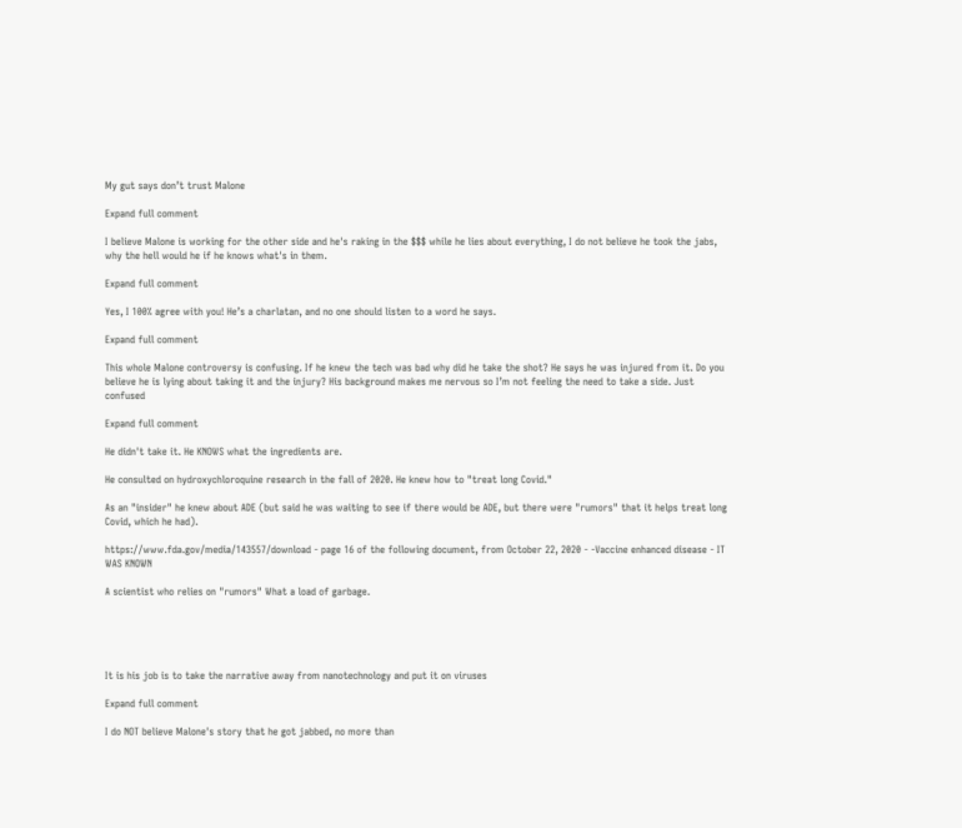My gut says don’t trust Malone

Expand full comment

I believe Malone is working for the other side and he's raking in the $$$ while he lies about everything, I do not believe he took the jabs, why the hell would he if he knows what's in them.

Expand full comment

Yes, I 100% agree with you! He’s a charlatan, and no one should listen to a word he says.

Expand full comment

This whole Malone controversy is confusing. If he knew the tech was bad why did he take the shot? He says he was injured from it. Do you believe he is lying about taking it and the injury? His background makes me nervous so I’m not feeling the need to take a side. Just confused

Expand full comment

He didn't take it. He KNOWS what the ingredients are.

He consulted on hydroxychloroquine research in the fall of 2020. He knew how to "treat long Covid."

As an "insider" he knew about ADE (but said he was waiting to see if there would be ADE, but there were "rumors" that it helps treat long Covid, which he had).

https://www.fda.gov/media/143557/download - page 16 of the following document, from October 22, 2020 - -Vaccine enhanced disease - IT WAS KNOWN

A scientist who relies on "rumors" What a load of garbage.





It is his job is to take the narrative away from nanotechnology and put it on viruses

Expand full comment

I do NOT believe Malone's story that he got jabbed, no more than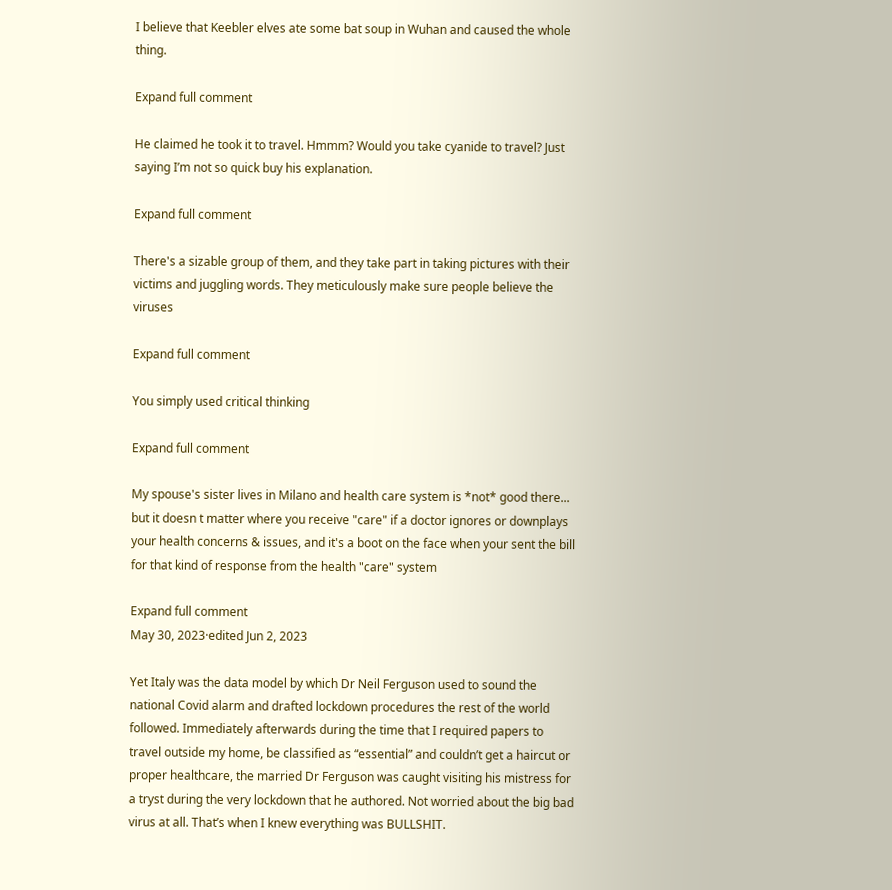I believe that Keebler elves ate some bat soup in Wuhan and caused the whole thing.

Expand full comment

He claimed he took it to travel. Hmmm? Would you take cyanide to travel? Just saying I’m not so quick buy his explanation.

Expand full comment

There's a sizable group of them, and they take part in taking pictures with their victims and juggling words. They meticulously make sure people believe the viruses

Expand full comment

You simply used critical thinking

Expand full comment

My spouse's sister lives in Milano and health care system is *not* good there... but it doesn t matter where you receive "care" if a doctor ignores or downplays your health concerns & issues, and it's a boot on the face when your sent the bill for that kind of response from the health "care" system

Expand full comment
May 30, 2023·edited Jun 2, 2023

Yet Italy was the data model by which Dr Neil Ferguson used to sound the national Covid alarm and drafted lockdown procedures the rest of the world followed. Immediately afterwards during the time that I required papers to travel outside my home, be classified as “essential” and couldn’t get a haircut or proper healthcare, the married Dr Ferguson was caught visiting his mistress for a tryst during the very lockdown that he authored. Not worried about the big bad virus at all. That’s when I knew everything was BULLSHIT.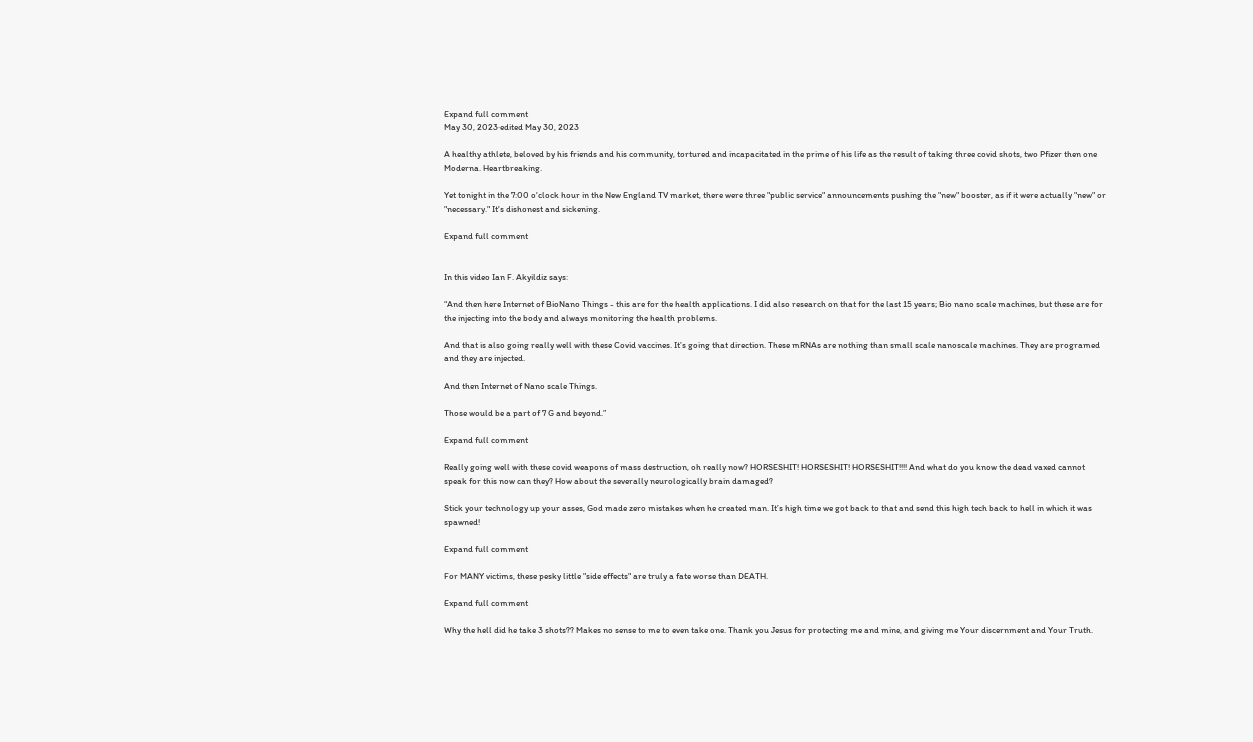Expand full comment
May 30, 2023·edited May 30, 2023

A healthy athlete, beloved by his friends and his community, tortured and incapacitated in the prime of his life as the result of taking three covid shots, two Pfizer then one Moderna. Heartbreaking.

Yet tonight in the 7:00 o'clock hour in the New England TV market, there were three "public service" announcements pushing the "new" booster, as if it were actually "new" or "necessary." It's dishonest and sickening.

Expand full comment


In this video Ian F. Akyildiz says:

“And then here Internet of BioNano Things - this are for the health applications. I did also research on that for the last 15 years; Bio nano scale machines, but these are for the injecting into the body and always monitoring the health problems.

And that is also going really well with these Covid vaccines. It’s going that direction. These mRNAs are nothing than small scale nanoscale machines. They are programed and they are injected.

And then Internet of Nano scale Things.

Those would be a part of 7 G and beyond.”

Expand full comment

Really going well with these covid weapons of mass destruction, oh really now? HORSESHIT! HORSESHIT! HORSESHIT!!!! And what do you know the dead vaxed cannot speak for this now can they? How about the severally neurologically brain damaged?

Stick your technology up your asses, God made zero mistakes when he created man. It’s high time we got back to that and send this high tech back to hell in which it was spawned!

Expand full comment

For MANY victims, these pesky little "side effects" are truly a fate worse than DEATH.

Expand full comment

Why the hell did he take 3 shots?? Makes no sense to me to even take one. Thank you Jesus for protecting me and mine, and giving me Your discernment and Your Truth.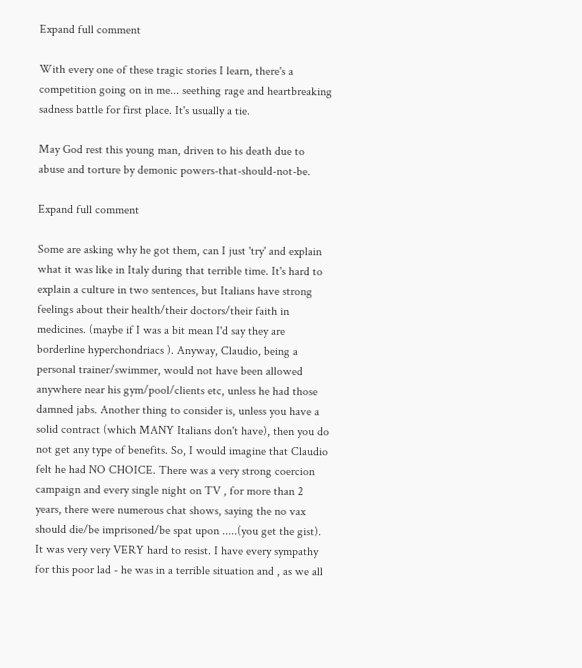Expand full comment

With every one of these tragic stories I learn, there's a competition going on in me... seething rage and heartbreaking sadness battle for first place. It's usually a tie.

May God rest this young man, driven to his death due to abuse and torture by demonic powers-that-should-not-be.

Expand full comment

Some are asking why he got them, can I just 'try' and explain what it was like in Italy during that terrible time. It's hard to explain a culture in two sentences, but Italians have strong feelings about their health/their doctors/their faith in medicines. (maybe if I was a bit mean I'd say they are borderline hyperchondriacs ). Anyway, Claudio, being a personal trainer/swimmer, would not have been allowed anywhere near his gym/pool/clients etc, unless he had those damned jabs. Another thing to consider is, unless you have a solid contract (which MANY Italians don't have), then you do not get any type of benefits. So, I would imagine that Claudio felt he had NO CHOICE. There was a very strong coercion campaign and every single night on TV , for more than 2 years, there were numerous chat shows, saying the no vax should die/be imprisoned/be spat upon .....(you get the gist). It was very very VERY hard to resist. I have every sympathy for this poor lad - he was in a terrible situation and , as we all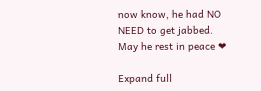now know, he had NO NEED to get jabbed. May he rest in peace ❤

Expand full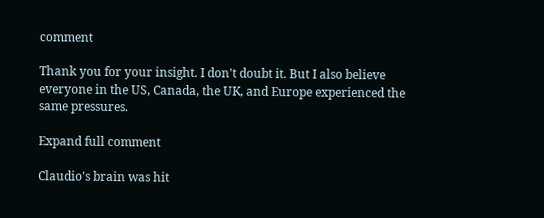comment

Thank you for your insight. I don't doubt it. But I also believe everyone in the US, Canada, the UK, and Europe experienced the same pressures.

Expand full comment

Claudio's brain was hit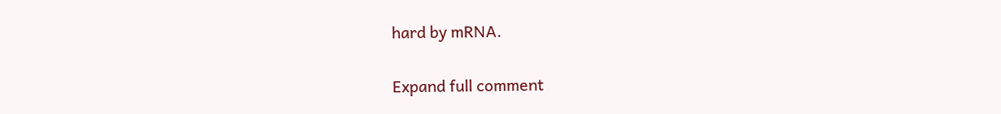hard by mRNA.

Expand full comment